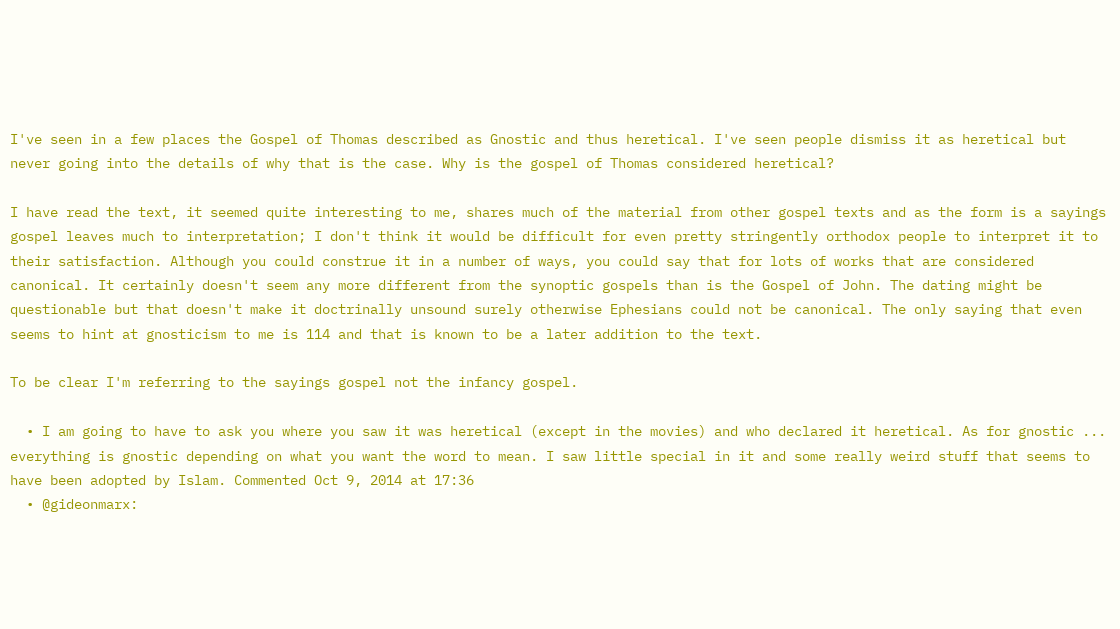I've seen in a few places the Gospel of Thomas described as Gnostic and thus heretical. I've seen people dismiss it as heretical but never going into the details of why that is the case. Why is the gospel of Thomas considered heretical?

I have read the text, it seemed quite interesting to me, shares much of the material from other gospel texts and as the form is a sayings gospel leaves much to interpretation; I don't think it would be difficult for even pretty stringently orthodox people to interpret it to their satisfaction. Although you could construe it in a number of ways, you could say that for lots of works that are considered canonical. It certainly doesn't seem any more different from the synoptic gospels than is the Gospel of John. The dating might be questionable but that doesn't make it doctrinally unsound surely otherwise Ephesians could not be canonical. The only saying that even seems to hint at gnosticism to me is 114 and that is known to be a later addition to the text.

To be clear I'm referring to the sayings gospel not the infancy gospel.

  • I am going to have to ask you where you saw it was heretical (except in the movies) and who declared it heretical. As for gnostic ... everything is gnostic depending on what you want the word to mean. I saw little special in it and some really weird stuff that seems to have been adopted by Islam. Commented Oct 9, 2014 at 17:36
  • @gideonmarx: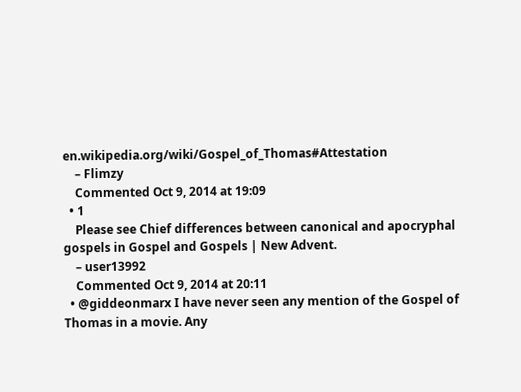en.wikipedia.org/wiki/Gospel_of_Thomas#Attestation
    – Flimzy
    Commented Oct 9, 2014 at 19:09
  • 1
    Please see Chief differences between canonical and apocryphal gospels in Gospel and Gospels | New Advent.
    – user13992
    Commented Oct 9, 2014 at 20:11
  • @giddeonmarx I have never seen any mention of the Gospel of Thomas in a movie. Any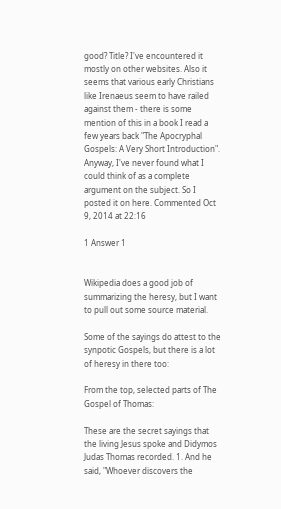good? Title? I've encountered it mostly on other websites. Also it seems that various early Christians like Irenaeus seem to have railed against them - there is some mention of this in a book I read a few years back "The Apocryphal Gospels: A Very Short Introduction". Anyway, I've never found what I could think of as a complete argument on the subject. So I posted it on here. Commented Oct 9, 2014 at 22:16

1 Answer 1


Wikipedia does a good job of summarizing the heresy, but I want to pull out some source material.

Some of the sayings do attest to the synpotic Gospels, but there is a lot of heresy in there too:

From the top, selected parts of The Gospel of Thomas:

These are the secret sayings that the living Jesus spoke and Didymos Judas Thomas recorded. 1. And he said, "Whoever discovers the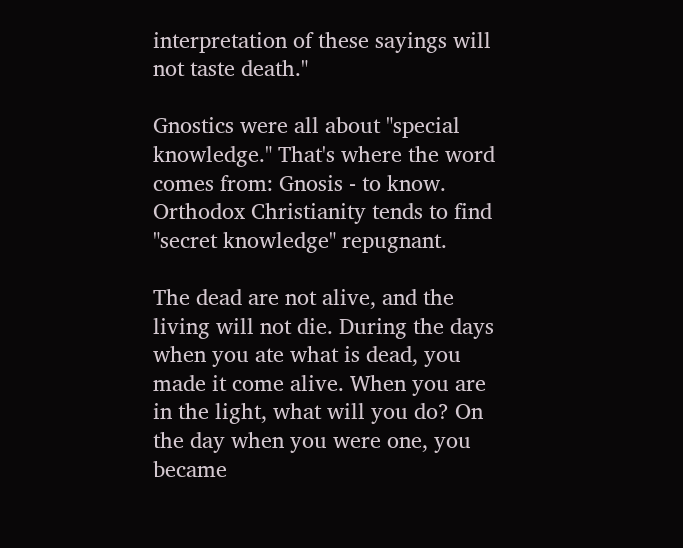interpretation of these sayings will not taste death."

Gnostics were all about "special knowledge." That's where the word comes from: Gnosis - to know. Orthodox Christianity tends to find "secret knowledge" repugnant.

The dead are not alive, and the living will not die. During the days when you ate what is dead, you made it come alive. When you are in the light, what will you do? On the day when you were one, you became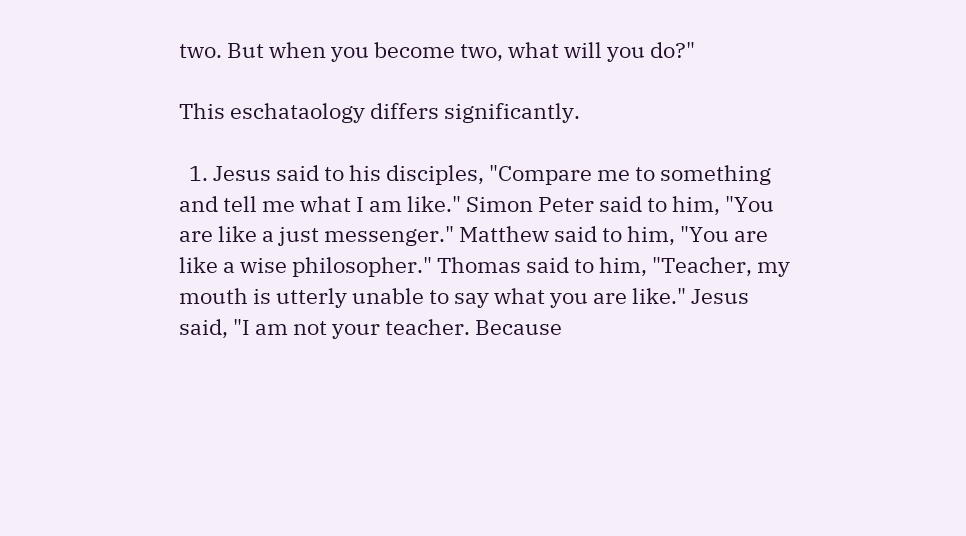two. But when you become two, what will you do?"

This eschataology differs significantly.

  1. Jesus said to his disciples, "Compare me to something and tell me what I am like." Simon Peter said to him, "You are like a just messenger." Matthew said to him, "You are like a wise philosopher." Thomas said to him, "Teacher, my mouth is utterly unable to say what you are like." Jesus said, "I am not your teacher. Because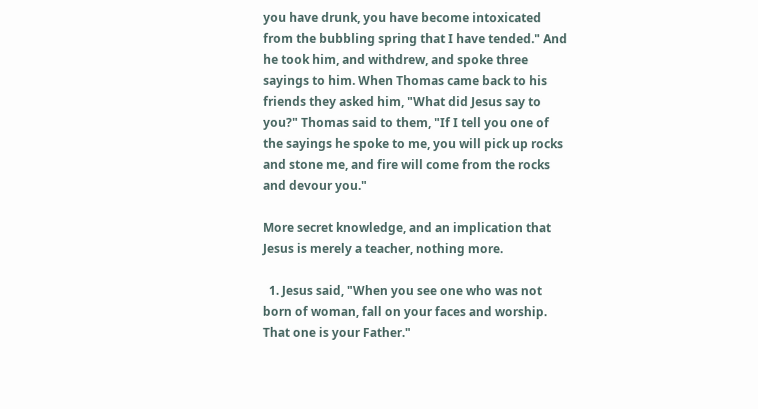you have drunk, you have become intoxicated from the bubbling spring that I have tended." And he took him, and withdrew, and spoke three sayings to him. When Thomas came back to his friends they asked him, "What did Jesus say to you?" Thomas said to them, "If I tell you one of the sayings he spoke to me, you will pick up rocks and stone me, and fire will come from the rocks and devour you."

More secret knowledge, and an implication that Jesus is merely a teacher, nothing more.

  1. Jesus said, "When you see one who was not born of woman, fall on your faces and worship. That one is your Father."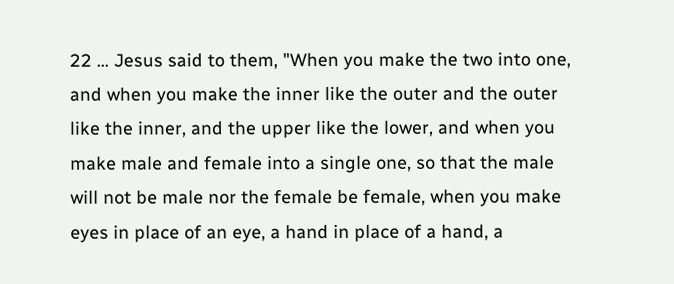22 ... Jesus said to them, "When you make the two into one, and when you make the inner like the outer and the outer like the inner, and the upper like the lower, and when you make male and female into a single one, so that the male will not be male nor the female be female, when you make eyes in place of an eye, a hand in place of a hand, a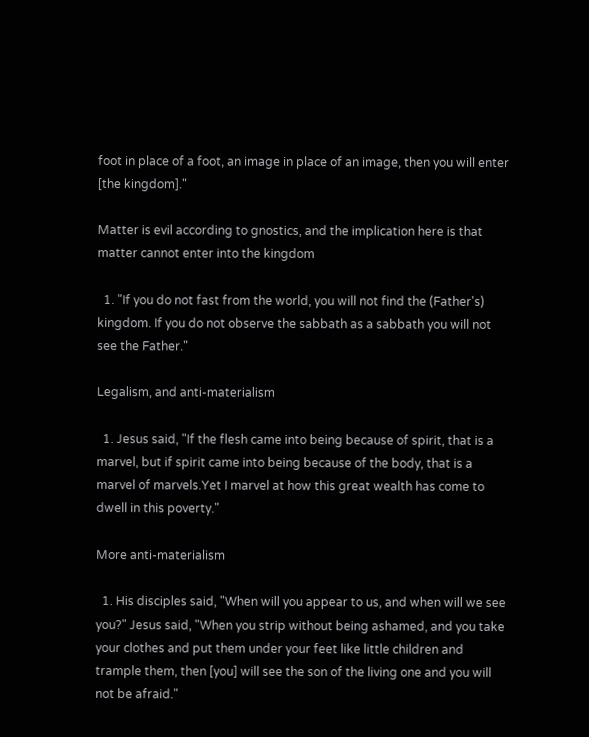foot in place of a foot, an image in place of an image, then you will enter [the kingdom]."

Matter is evil according to gnostics, and the implication here is that matter cannot enter into the kingdom

  1. "If you do not fast from the world, you will not find the (Father's) kingdom. If you do not observe the sabbath as a sabbath you will not see the Father."

Legalism, and anti-materialism

  1. Jesus said, "If the flesh came into being because of spirit, that is a marvel, but if spirit came into being because of the body, that is a marvel of marvels.Yet I marvel at how this great wealth has come to dwell in this poverty."

More anti-materialism

  1. His disciples said, "When will you appear to us, and when will we see you?" Jesus said, "When you strip without being ashamed, and you take your clothes and put them under your feet like little children and trample them, then [you] will see the son of the living one and you will not be afraid."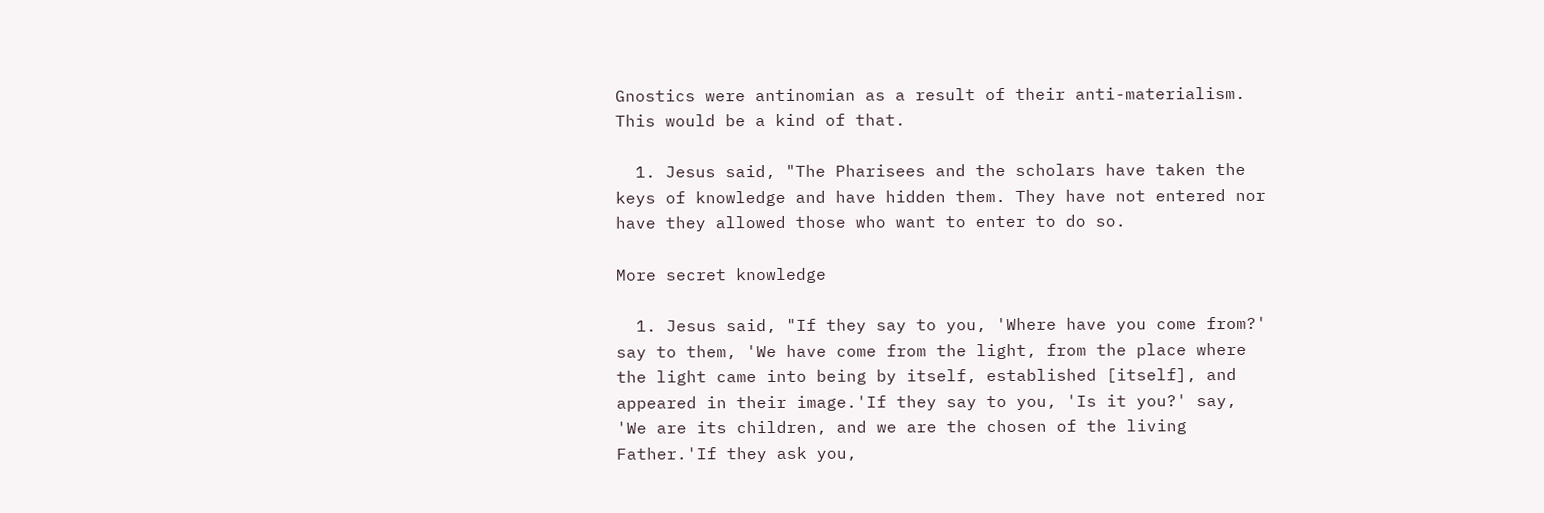Gnostics were antinomian as a result of their anti-materialism. This would be a kind of that.

  1. Jesus said, "The Pharisees and the scholars have taken the keys of knowledge and have hidden them. They have not entered nor have they allowed those who want to enter to do so.

More secret knowledge

  1. Jesus said, "If they say to you, 'Where have you come from?' say to them, 'We have come from the light, from the place where the light came into being by itself, established [itself], and appeared in their image.'If they say to you, 'Is it you?' say, 'We are its children, and we are the chosen of the living Father.'If they ask you,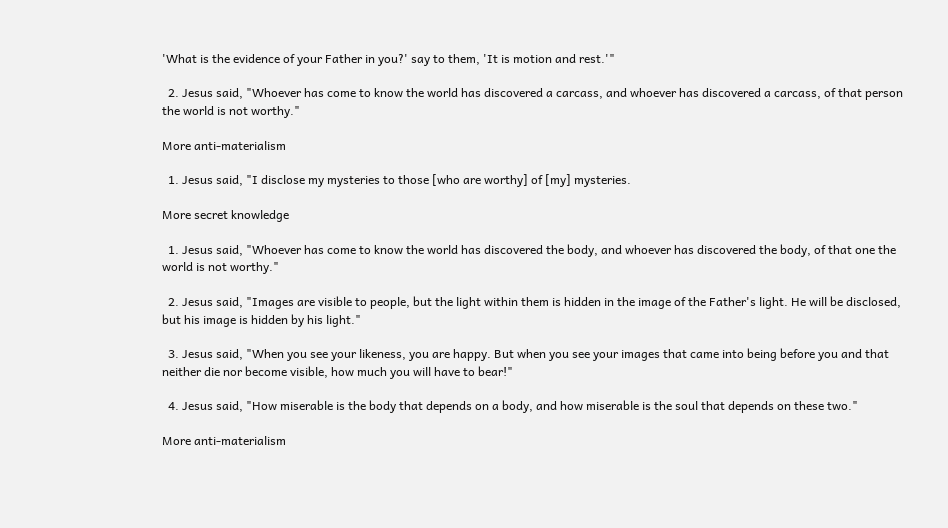'What is the evidence of your Father in you?' say to them, 'It is motion and rest.'"

  2. Jesus said, "Whoever has come to know the world has discovered a carcass, and whoever has discovered a carcass, of that person the world is not worthy."

More anti-materialism

  1. Jesus said, "I disclose my mysteries to those [who are worthy] of [my] mysteries.

More secret knowledge

  1. Jesus said, "Whoever has come to know the world has discovered the body, and whoever has discovered the body, of that one the world is not worthy."

  2. Jesus said, "Images are visible to people, but the light within them is hidden in the image of the Father's light. He will be disclosed, but his image is hidden by his light."

  3. Jesus said, "When you see your likeness, you are happy. But when you see your images that came into being before you and that neither die nor become visible, how much you will have to bear!"

  4. Jesus said, "How miserable is the body that depends on a body, and how miserable is the soul that depends on these two."

More anti-materialism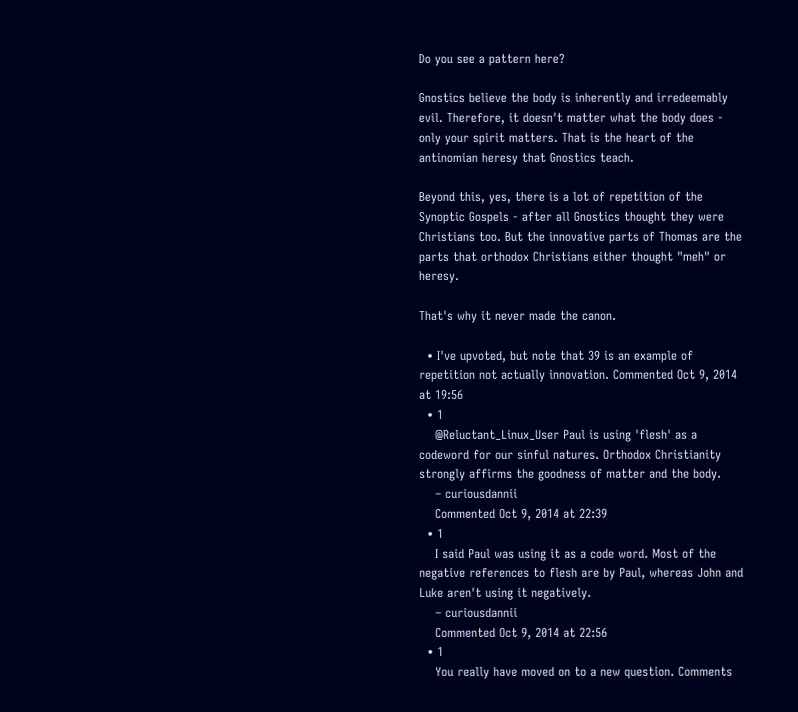Do you see a pattern here?

Gnostics believe the body is inherently and irredeemably evil. Therefore, it doesn't matter what the body does - only your spirit matters. That is the heart of the antinomian heresy that Gnostics teach.

Beyond this, yes, there is a lot of repetition of the Synoptic Gospels - after all Gnostics thought they were Christians too. But the innovative parts of Thomas are the parts that orthodox Christians either thought "meh" or heresy.

That's why it never made the canon.

  • I've upvoted, but note that 39 is an example of repetition not actually innovation. Commented Oct 9, 2014 at 19:56
  • 1
    @Reluctant_Linux_User Paul is using 'flesh' as a codeword for our sinful natures. Orthodox Christianity strongly affirms the goodness of matter and the body.
    – curiousdannii
    Commented Oct 9, 2014 at 22:39
  • 1
    I said Paul was using it as a code word. Most of the negative references to flesh are by Paul, whereas John and Luke aren't using it negatively.
    – curiousdannii
    Commented Oct 9, 2014 at 22:56
  • 1
    You really have moved on to a new question. Comments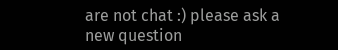are not chat :) please ask a new question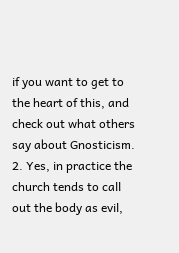if you want to get to the heart of this, and check out what others say about Gnosticism. 2. Yes, in practice the church tends to call out the body as evil,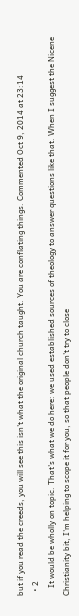but if you read the creeds, you will see this isn't what the original church taught. You are conflating things. Commented Oct 9, 2014 at 23:14
  • 2
    It would be wholly on topic. That's what we do here: we used established sources of theology to answer questions like that. When I suggest the Nicene Christianity bit, I'm helping to scope it for you, so that people don't try to close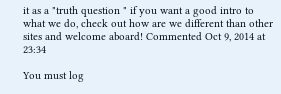it as a "truth question " if you want a good intro to what we do, check out how are we different than other sites and welcome aboard! Commented Oct 9, 2014 at 23:34

You must log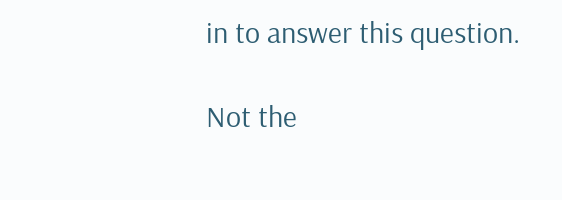in to answer this question.

Not the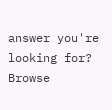answer you're looking for? Browse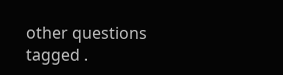other questions tagged .